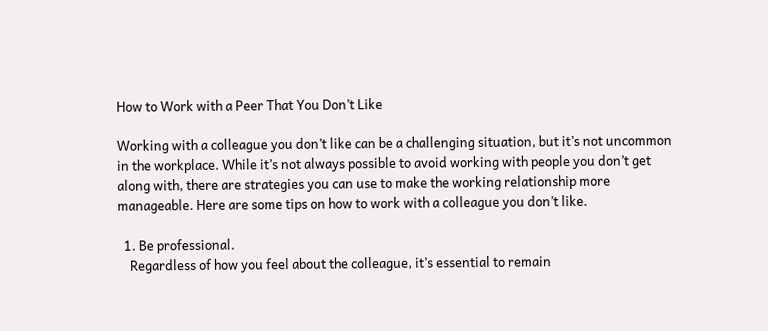How to Work with a Peer That You Don’t Like

Working with a colleague you don’t like can be a challenging situation, but it’s not uncommon in the workplace. While it’s not always possible to avoid working with people you don’t get along with, there are strategies you can use to make the working relationship more manageable. Here are some tips on how to work with a colleague you don’t like.

  1. Be professional.
    Regardless of how you feel about the colleague, it’s essential to remain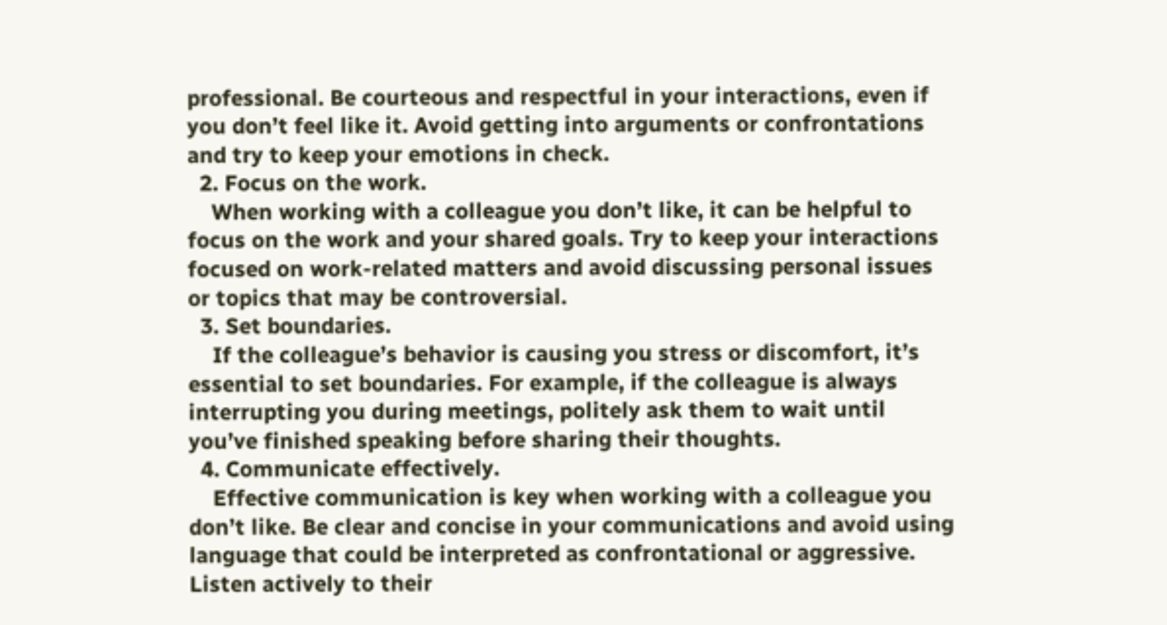professional. Be courteous and respectful in your interactions, even if you don’t feel like it. Avoid getting into arguments or confrontations and try to keep your emotions in check.
  2. Focus on the work.
    When working with a colleague you don’t like, it can be helpful to focus on the work and your shared goals. Try to keep your interactions focused on work-related matters and avoid discussing personal issues or topics that may be controversial.
  3. Set boundaries.
    If the colleague’s behavior is causing you stress or discomfort, it’s essential to set boundaries. For example, if the colleague is always interrupting you during meetings, politely ask them to wait until you’ve finished speaking before sharing their thoughts.
  4. Communicate effectively.
    Effective communication is key when working with a colleague you don’t like. Be clear and concise in your communications and avoid using language that could be interpreted as confrontational or aggressive. Listen actively to their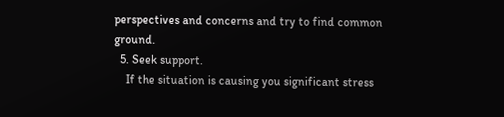perspectives and concerns and try to find common ground.
  5. Seek support.
    If the situation is causing you significant stress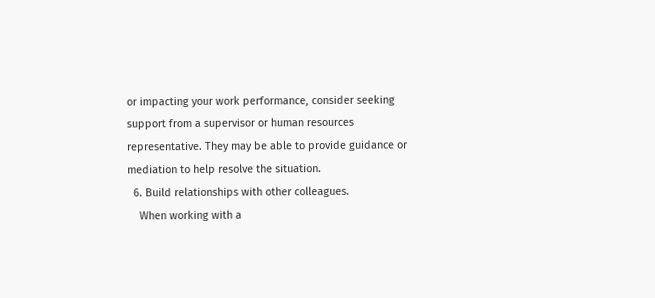or impacting your work performance, consider seeking support from a supervisor or human resources representative. They may be able to provide guidance or mediation to help resolve the situation.
  6. Build relationships with other colleagues.
    When working with a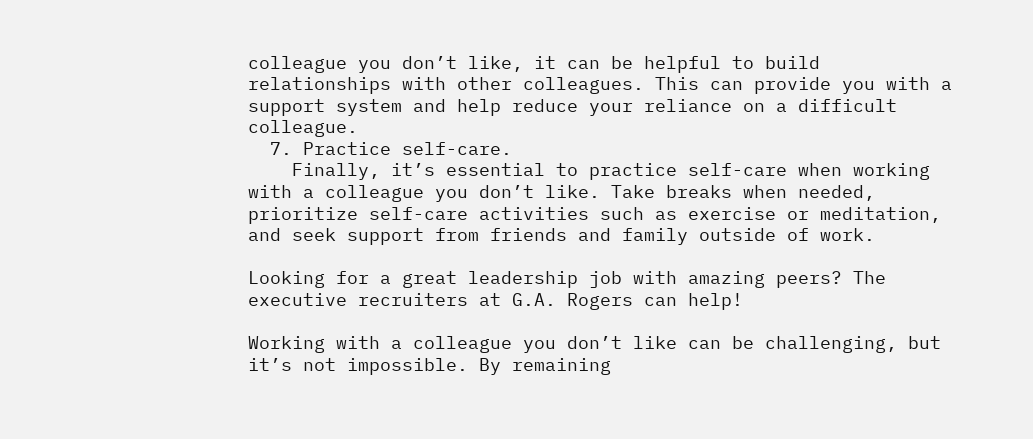colleague you don’t like, it can be helpful to build relationships with other colleagues. This can provide you with a support system and help reduce your reliance on a difficult colleague.
  7. Practice self-care.
    Finally, it’s essential to practice self-care when working with a colleague you don’t like. Take breaks when needed, prioritize self-care activities such as exercise or meditation, and seek support from friends and family outside of work.

Looking for a great leadership job with amazing peers? The executive recruiters at G.A. Rogers can help!

Working with a colleague you don’t like can be challenging, but it’s not impossible. By remaining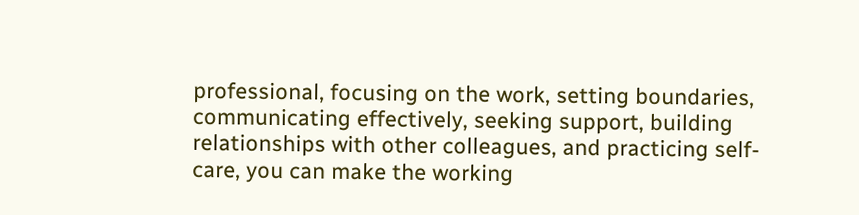professional, focusing on the work, setting boundaries, communicating effectively, seeking support, building relationships with other colleagues, and practicing self-care, you can make the working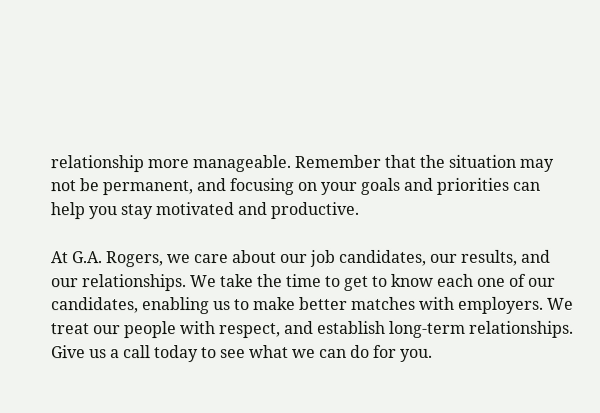relationship more manageable. Remember that the situation may not be permanent, and focusing on your goals and priorities can help you stay motivated and productive.

At G.A. Rogers, we care about our job candidates, our results, and our relationships. We take the time to get to know each one of our candidates, enabling us to make better matches with employers. We treat our people with respect, and establish long-term relationships. Give us a call today to see what we can do for you.